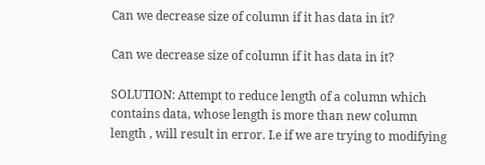Can we decrease size of column if it has data in it?

Can we decrease size of column if it has data in it?

SOLUTION: Attempt to reduce length of a column which contains data, whose length is more than new column length , will result in error. I.e if we are trying to modifying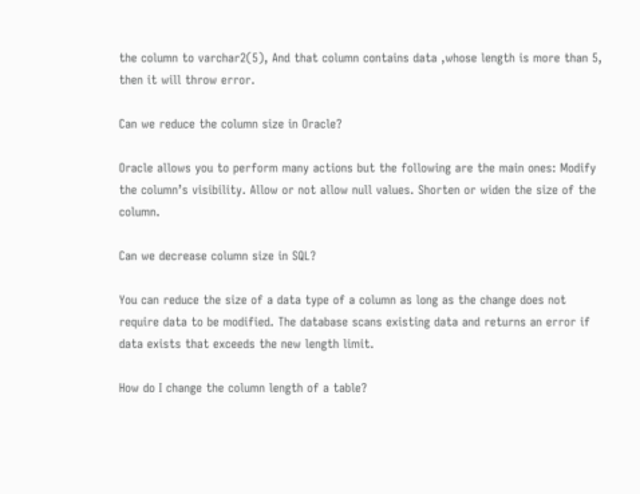the column to varchar2(5), And that column contains data ,whose length is more than 5, then it will throw error.

Can we reduce the column size in Oracle?

Oracle allows you to perform many actions but the following are the main ones: Modify the column’s visibility. Allow or not allow null values. Shorten or widen the size of the column.

Can we decrease column size in SQL?

You can reduce the size of a data type of a column as long as the change does not require data to be modified. The database scans existing data and returns an error if data exists that exceeds the new length limit.

How do I change the column length of a table?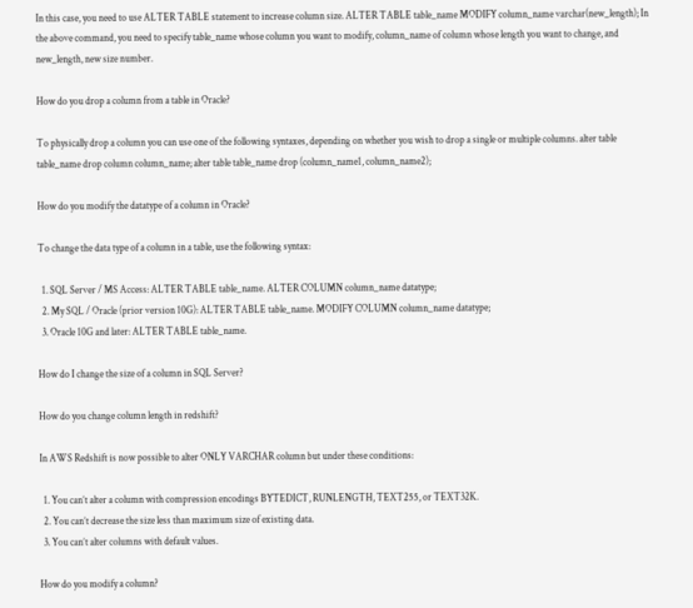In this case, you need to use ALTER TABLE statement to increase column size. ALTER TABLE table_name MODIFY column_name varchar(new_length); In the above command, you need to specify table_name whose column you want to modify, column_name of column whose length you want to change, and new_length, new size number.

How do you drop a column from a table in Oracle?

To physically drop a column you can use one of the following syntaxes, depending on whether you wish to drop a single or multiple columns. alter table table_name drop column column_name; alter table table_name drop (column_name1, column_name2);

How do you modify the datatype of a column in Oracle?

To change the data type of a column in a table, use the following syntax:

  1. SQL Server / MS Access: ALTER TABLE table_name. ALTER COLUMN column_name datatype;
  2. My SQL / Oracle (prior version 10G): ALTER TABLE table_name. MODIFY COLUMN column_name datatype;
  3. Oracle 10G and later: ALTER TABLE table_name.

How do I change the size of a column in SQL Server?

How do you change column length in redshift?

In AWS Redshift is now possible to alter ONLY VARCHAR column but under these conditions:

  1. You can’t alter a column with compression encodings BYTEDICT, RUNLENGTH, TEXT255, or TEXT32K.
  2. You can’t decrease the size less than maximum size of existing data.
  3. You can’t alter columns with default values.

How do you modify a column?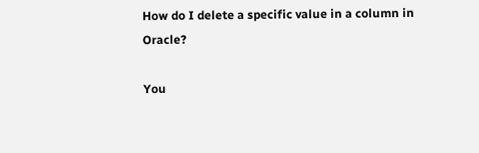How do I delete a specific value in a column in Oracle?

You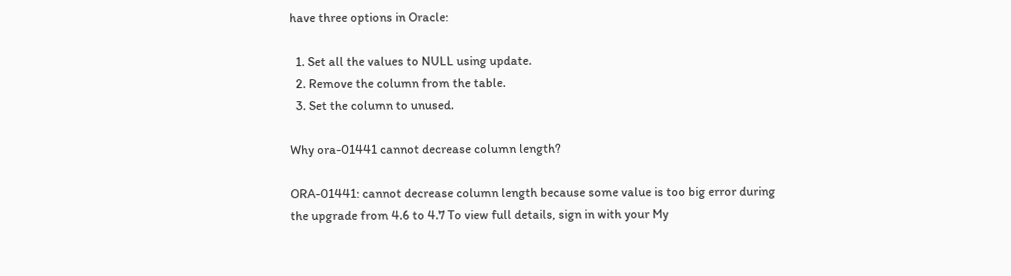have three options in Oracle:

  1. Set all the values to NULL using update.
  2. Remove the column from the table.
  3. Set the column to unused.

Why ora-01441 cannot decrease column length?

ORA-01441: cannot decrease column length because some value is too big error during the upgrade from 4.6 to 4.7 To view full details, sign in with your My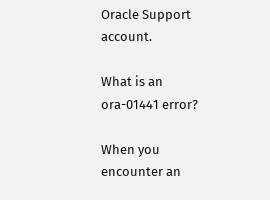Oracle Support account.

What is an ora-01441 error?

When you encounter an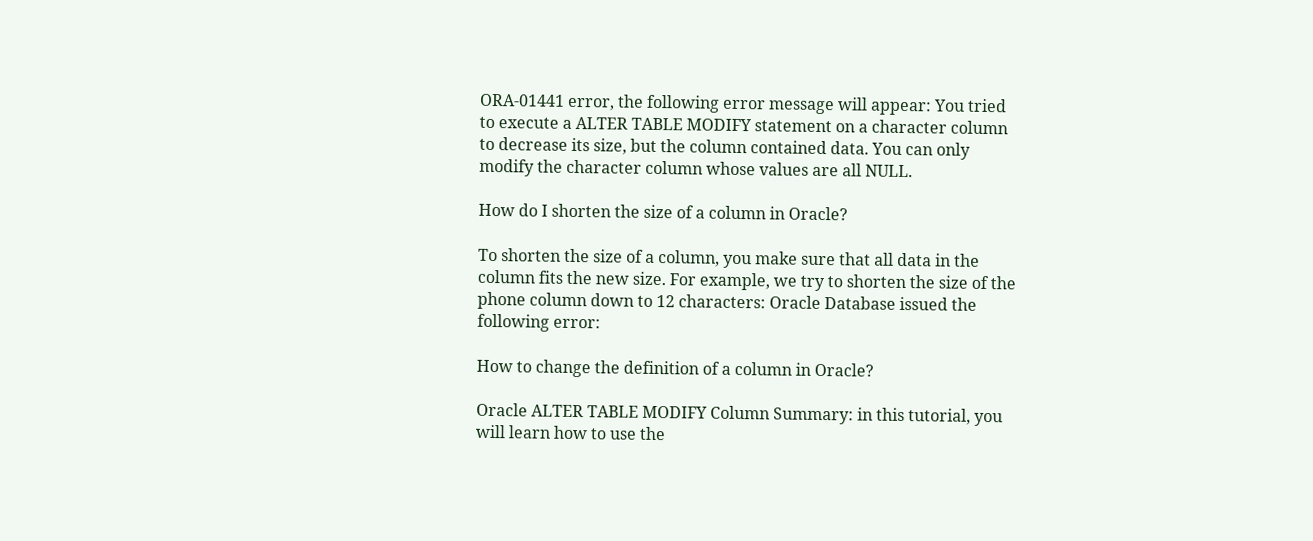ORA-01441 error, the following error message will appear: You tried to execute a ALTER TABLE MODIFY statement on a character column to decrease its size, but the column contained data. You can only modify the character column whose values are all NULL.

How do I shorten the size of a column in Oracle?

To shorten the size of a column, you make sure that all data in the column fits the new size. For example, we try to shorten the size of the phone column down to 12 characters: Oracle Database issued the following error:

How to change the definition of a column in Oracle?

Oracle ALTER TABLE MODIFY Column Summary: in this tutorial, you will learn how to use the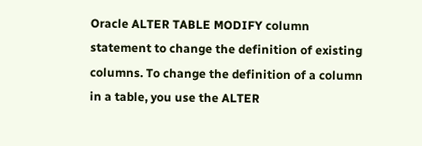Oracle ALTER TABLE MODIFY column statement to change the definition of existing columns. To change the definition of a column in a table, you use the ALTER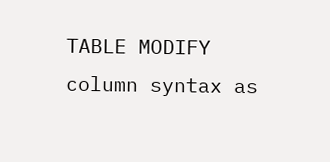TABLE MODIFY column syntax as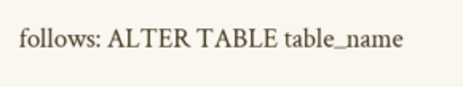follows: ALTER TABLE table_name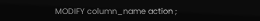MODIFY column_name action ;